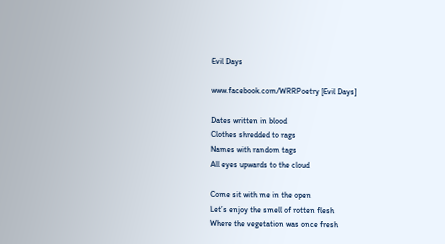Evil Days

www.facebook.com/WRRPoetry [Evil Days]

Dates written in blood
Clothes shredded to rags
Names with random tags
All eyes upwards to the cloud

Come sit with me in the open
Let’s enjoy the smell of rotten flesh
Where the vegetation was once fresh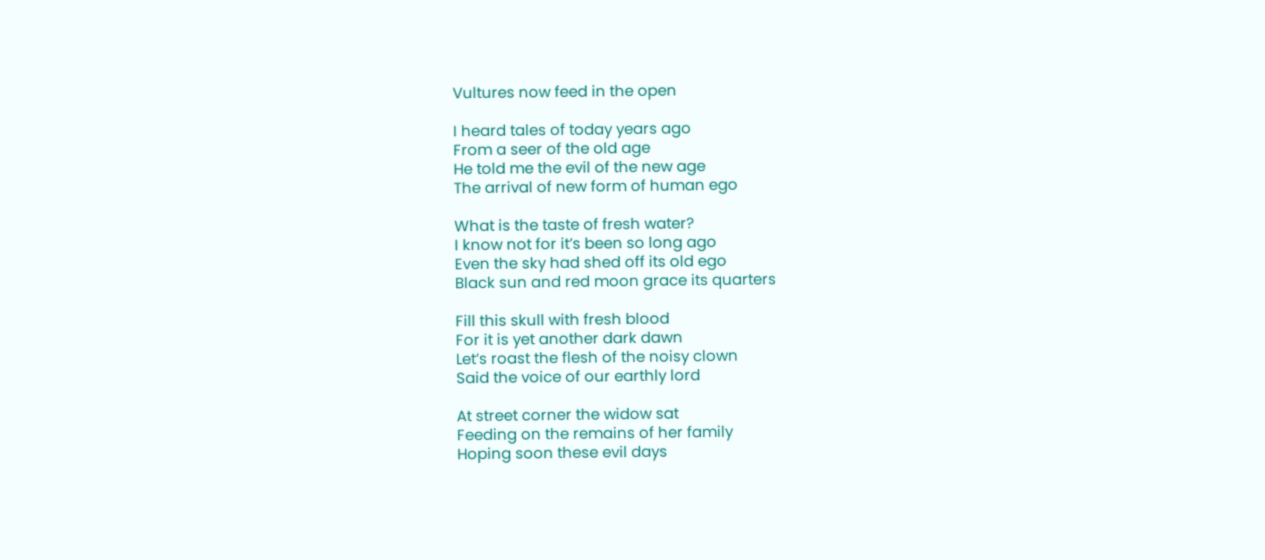Vultures now feed in the open

I heard tales of today years ago
From a seer of the old age
He told me the evil of the new age
The arrival of new form of human ego

What is the taste of fresh water?
I know not for it’s been so long ago
Even the sky had shed off its old ego
Black sun and red moon grace its quarters

Fill this skull with fresh blood
For it is yet another dark dawn
Let’s roast the flesh of the noisy clown
Said the voice of our earthly lord

At street corner the widow sat
Feeding on the remains of her family
Hoping soon these evil days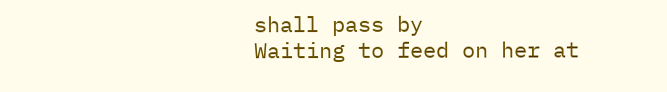shall pass by
Waiting to feed on her at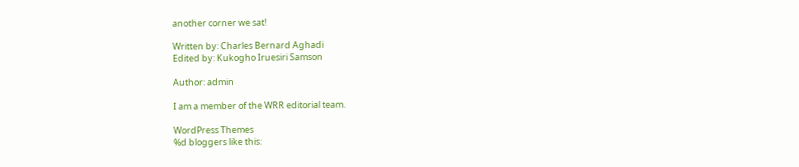another corner we sat!

Written by: Charles Bernard Aghadi
Edited by: Kukogho Iruesiri Samson

Author: admin

I am a member of the WRR editorial team.

WordPress Themes
%d bloggers like this: